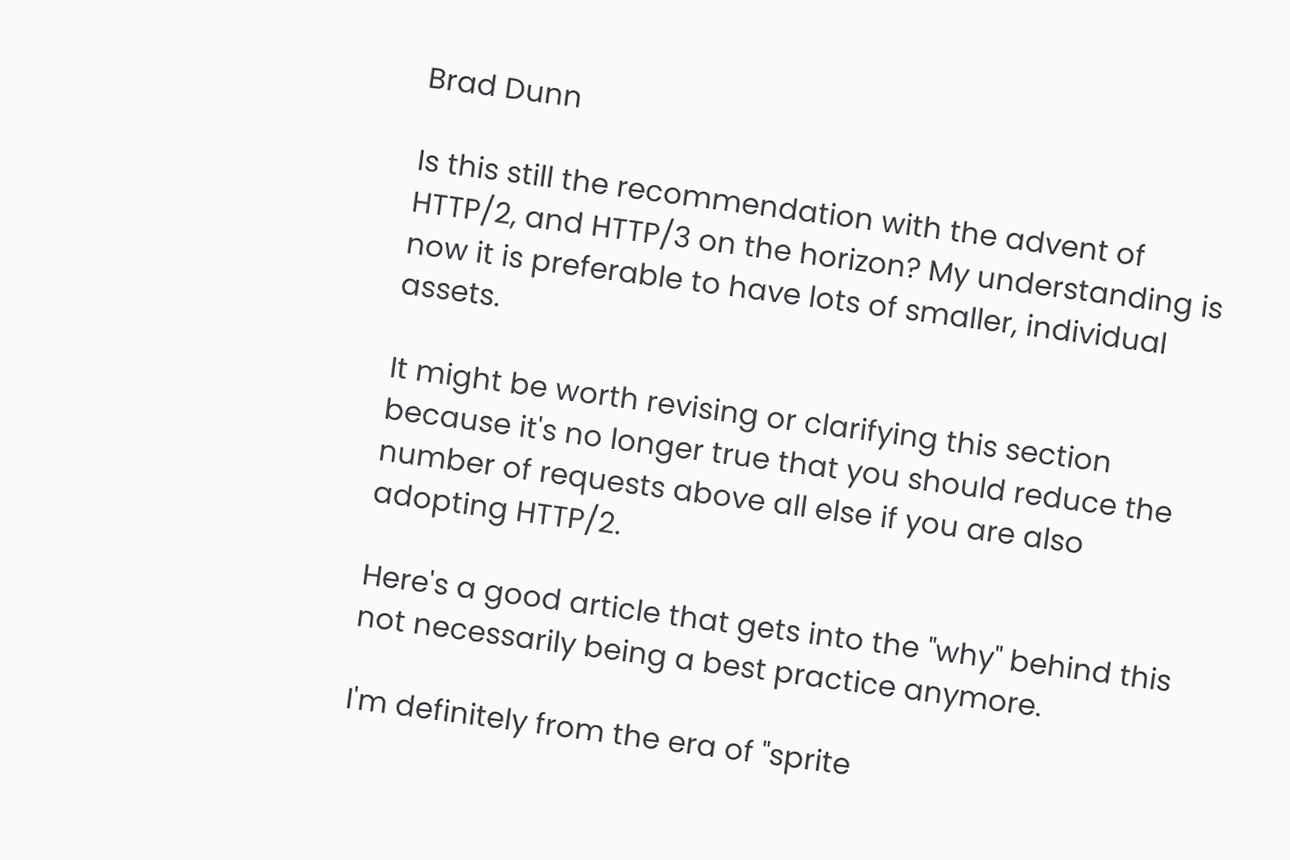Brad Dunn

Is this still the recommendation with the advent of HTTP/2, and HTTP/3 on the horizon? My understanding is now it is preferable to have lots of smaller, individual assets.

It might be worth revising or clarifying this section because it's no longer true that you should reduce the number of requests above all else if you are also adopting HTTP/2.

Here's a good article that gets into the "why" behind this not necessarily being a best practice anymore.

I'm definitely from the era of "sprite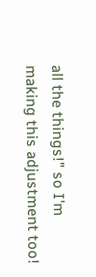all the things!" so I'm making this adjustment too!